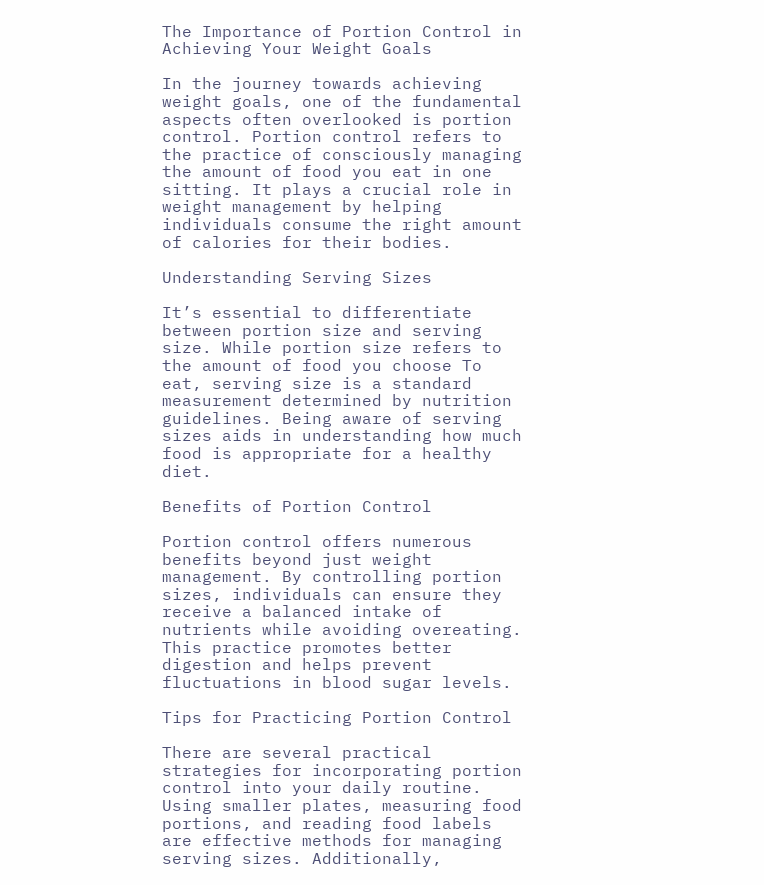The Importance of Portion Control in Achieving Your Weight Goals

In the journey towards achieving weight goals, one of the fundamental aspects often overlooked is portion control. Portion control refers to the practice of consciously managing the amount of food you eat in one sitting. It plays a crucial role in weight management by helping individuals consume the right amount of calories for their bodies.

Understanding Serving Sizes

It’s essential to differentiate between portion size and serving size. While portion size refers to the amount of food you choose To eat, serving size is a standard measurement determined by nutrition guidelines. Being aware of serving sizes aids in understanding how much food is appropriate for a healthy diet.

Benefits of Portion Control

Portion control offers numerous benefits beyond just weight management. By controlling portion sizes, individuals can ensure they receive a balanced intake of nutrients while avoiding overeating. This practice promotes better digestion and helps prevent fluctuations in blood sugar levels.

Tips for Practicing Portion Control

There are several practical strategies for incorporating portion control into your daily routine. Using smaller plates, measuring food portions, and reading food labels are effective methods for managing serving sizes. Additionally,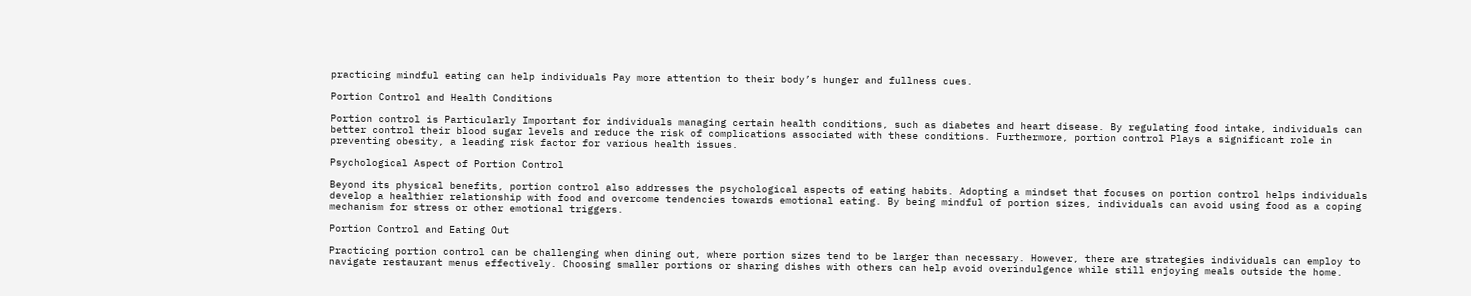practicing mindful eating can help individuals Pay more attention to their body’s hunger and fullness cues.

Portion Control and Health Conditions

Portion control is Particularly Important for individuals managing certain health conditions, such as diabetes and heart disease. By regulating food intake, individuals can better control their blood sugar levels and reduce the risk of complications associated with these conditions. Furthermore, portion control Plays a significant role in preventing obesity, a leading risk factor for various health issues.

Psychological Aspect of Portion Control

Beyond its physical benefits, portion control also addresses the psychological aspects of eating habits. Adopting a mindset that focuses on portion control helps individuals develop a healthier relationship with food and overcome tendencies towards emotional eating. By being mindful of portion sizes, individuals can avoid using food as a coping mechanism for stress or other emotional triggers.

Portion Control and Eating Out

Practicing portion control can be challenging when dining out, where portion sizes tend to be larger than necessary. However, there are strategies individuals can employ to navigate restaurant menus effectively. Choosing smaller portions or sharing dishes with others can help avoid overindulgence while still enjoying meals outside the home.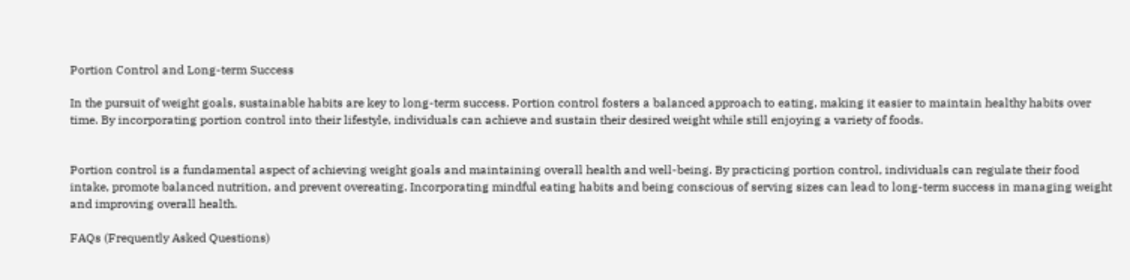Portion Control and Long-term Success

In the pursuit of weight goals, sustainable habits are key to long-term success. Portion control fosters a balanced approach to eating, making it easier to maintain healthy habits over time. By incorporating portion control into their lifestyle, individuals can achieve and sustain their desired weight while still enjoying a variety of foods.


Portion control is a fundamental aspect of achieving weight goals and maintaining overall health and well-being. By practicing portion control, individuals can regulate their food intake, promote balanced nutrition, and prevent overeating. Incorporating mindful eating habits and being conscious of serving sizes can lead to long-term success in managing weight and improving overall health.

FAQs (Frequently Asked Questions)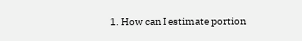1. How can I estimate portion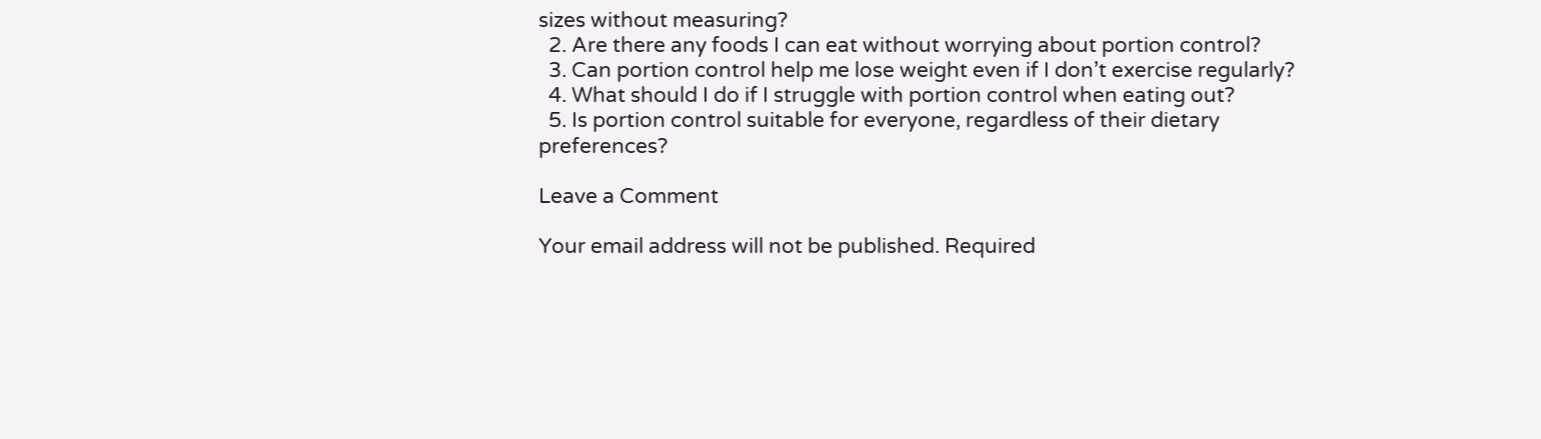sizes without measuring?
  2. Are there any foods I can eat without worrying about portion control?
  3. Can portion control help me lose weight even if I don’t exercise regularly?
  4. What should I do if I struggle with portion control when eating out?
  5. Is portion control suitable for everyone, regardless of their dietary preferences?

Leave a Comment

Your email address will not be published. Required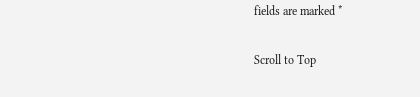fields are marked *

Scroll to Top